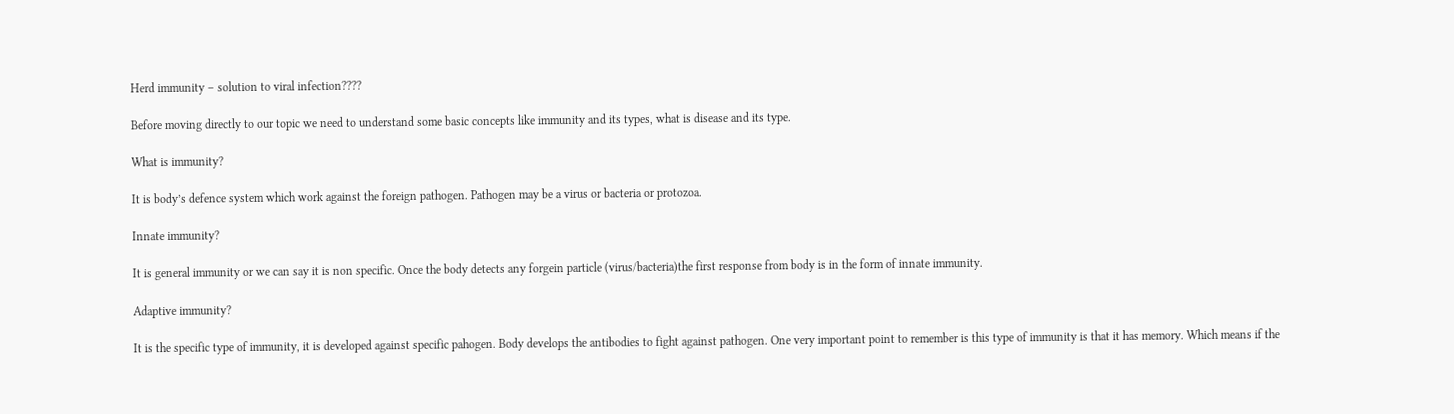Herd immunity – solution to viral infection????

Before moving directly to our topic we need to understand some basic concepts like immunity and its types, what is disease and its type.

What is immunity?

It is body’s defence system which work against the foreign pathogen. Pathogen may be a virus or bacteria or protozoa.

Innate immunity?

It is general immunity or we can say it is non specific. Once the body detects any forgein particle (virus/bacteria)the first response from body is in the form of innate immunity.

Adaptive immunity?

It is the specific type of immunity, it is developed against specific pahogen. Body develops the antibodies to fight against pathogen. One very important point to remember is this type of immunity is that it has memory. Which means if the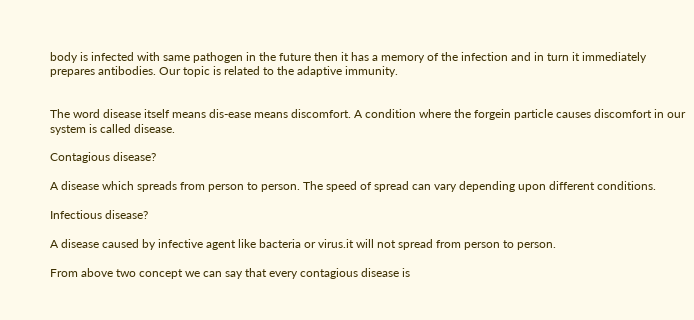body is infected with same pathogen in the future then it has a memory of the infection and in turn it immediately prepares antibodies. Our topic is related to the adaptive immunity.


The word disease itself means dis-ease means discomfort. A condition where the forgein particle causes discomfort in our system is called disease.

Contagious disease?

A disease which spreads from person to person. The speed of spread can vary depending upon different conditions.

Infectious disease?

A disease caused by infective agent like bacteria or virus.it will not spread from person to person.

From above two concept we can say that every contagious disease is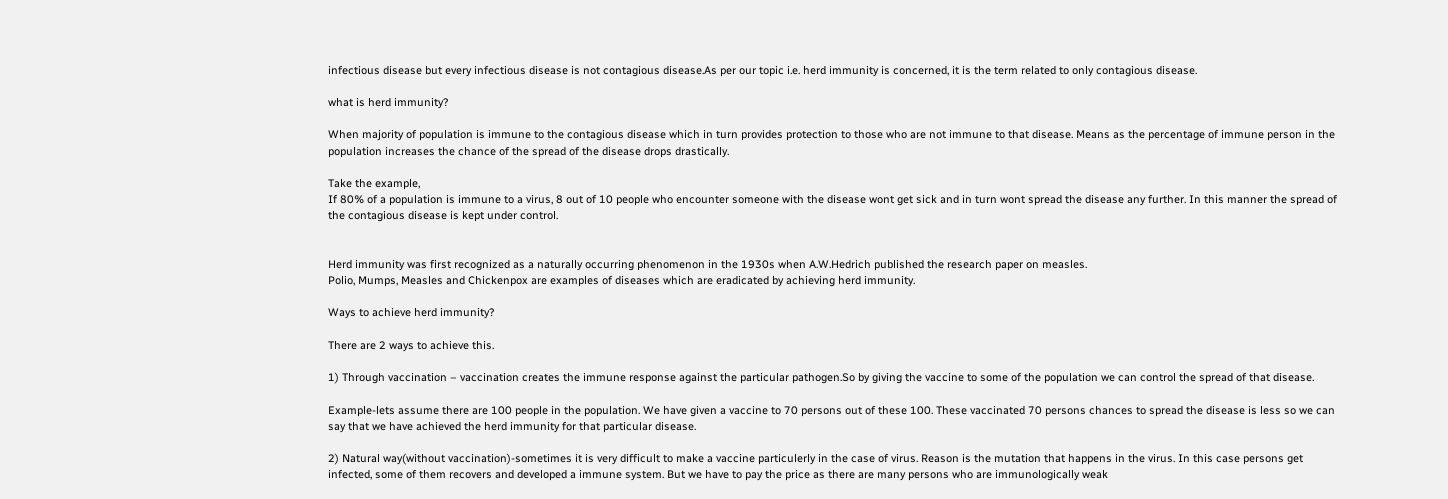infectious disease but every infectious disease is not contagious disease.As per our topic i.e. herd immunity is concerned, it is the term related to only contagious disease.

what is herd immunity?

When majority of population is immune to the contagious disease which in turn provides protection to those who are not immune to that disease. Means as the percentage of immune person in the population increases the chance of the spread of the disease drops drastically.

Take the example,
If 80% of a population is immune to a virus, 8 out of 10 people who encounter someone with the disease wont get sick and in turn wont spread the disease any further. In this manner the spread of the contagious disease is kept under control.


Herd immunity was first recognized as a naturally occurring phenomenon in the 1930s when A.W.Hedrich published the research paper on measles.
Polio, Mumps, Measles and Chickenpox are examples of diseases which are eradicated by achieving herd immunity.

Ways to achieve herd immunity?

There are 2 ways to achieve this.

1) Through vaccination – vaccination creates the immune response against the particular pathogen.So by giving the vaccine to some of the population we can control the spread of that disease.

Example-lets assume there are 100 people in the population. We have given a vaccine to 70 persons out of these 100. These vaccinated 70 persons chances to spread the disease is less so we can say that we have achieved the herd immunity for that particular disease.

2) Natural way(without vaccination)-sometimes it is very difficult to make a vaccine particulerly in the case of virus. Reason is the mutation that happens in the virus. In this case persons get infected, some of them recovers and developed a immune system. But we have to pay the price as there are many persons who are immunologically weak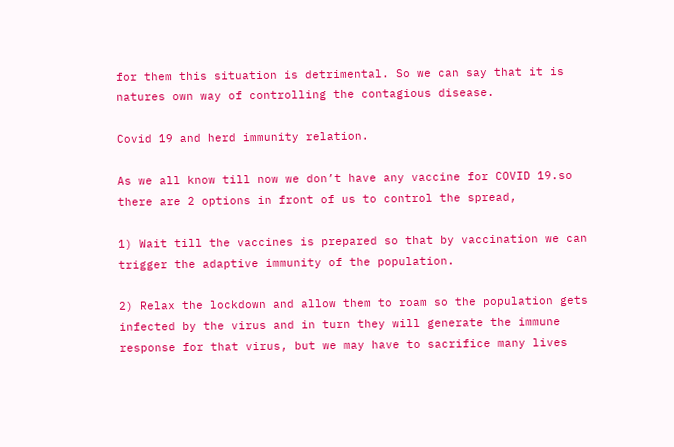for them this situation is detrimental. So we can say that it is natures own way of controlling the contagious disease.

Covid 19 and herd immunity relation.

As we all know till now we don’t have any vaccine for COVID 19.so there are 2 options in front of us to control the spread,

1) Wait till the vaccines is prepared so that by vaccination we can trigger the adaptive immunity of the population.

2) Relax the lockdown and allow them to roam so the population gets infected by the virus and in turn they will generate the immune response for that virus, but we may have to sacrifice many lives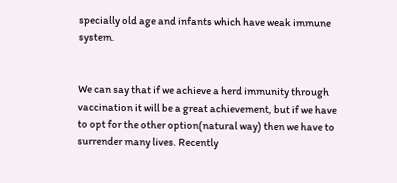specially old age and infants which have weak immune system.


We can say that if we achieve a herd immunity through vaccination it will be a great achievement, but if we have to opt for the other option(natural way) then we have to surrender many lives. Recently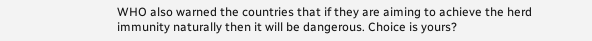WHO also warned the countries that if they are aiming to achieve the herd immunity naturally then it will be dangerous. Choice is yours?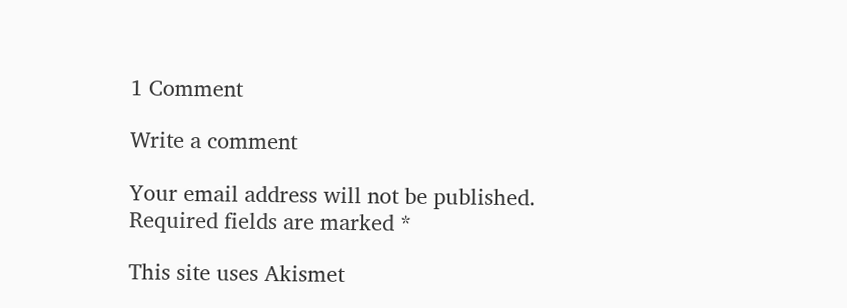1 Comment

Write a comment

Your email address will not be published. Required fields are marked *

This site uses Akismet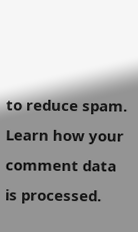to reduce spam. Learn how your comment data is processed.